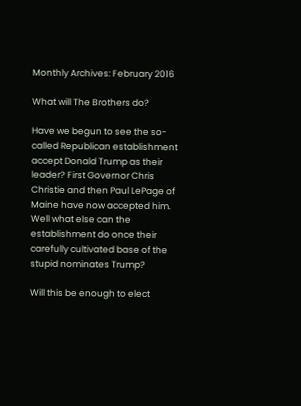Monthly Archives: February 2016

What will The Brothers do?

Have we begun to see the so-called Republican establishment accept Donald Trump as their leader? First Governor Chris Christie and then Paul LePage of Maine have now accepted him.  Well what else can the establishment do once their carefully cultivated base of the stupid nominates Trump?

Will this be enough to elect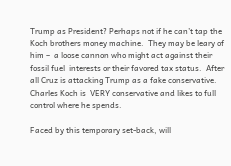Trump as President? Perhaps not if he can’t tap the Koch brothers money machine.  They may be leary of him –  a loose cannon who might act against their fossil fuel  interests or their favored tax status.  After all Cruz is attacking Trump as a fake conservative. Charles Koch is  VERY conservative and likes to full control where he spends.

Faced by this temporary set-back, will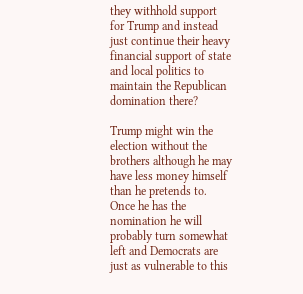they withhold support for Trump and instead just continue their heavy financial support of state and local politics to maintain the Republican domination there?

Trump might win the election without the brothers although he may have less money himself than he pretends to. Once he has the nomination he will probably turn somewhat left and Democrats are just as vulnerable to this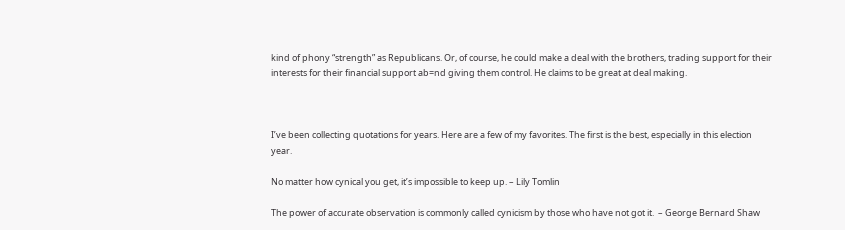kind of phony “strength” as Republicans. Or, of course, he could make a deal with the brothers, trading support for their interests for their financial support ab=nd giving them control. He claims to be great at deal making.



I’ve been collecting quotations for years. Here are a few of my favorites. The first is the best, especially in this election year.

No matter how cynical you get, it’s impossible to keep up. – Lily Tomlin

The power of accurate observation is commonly called cynicism by those who have not got it.  – George Bernard Shaw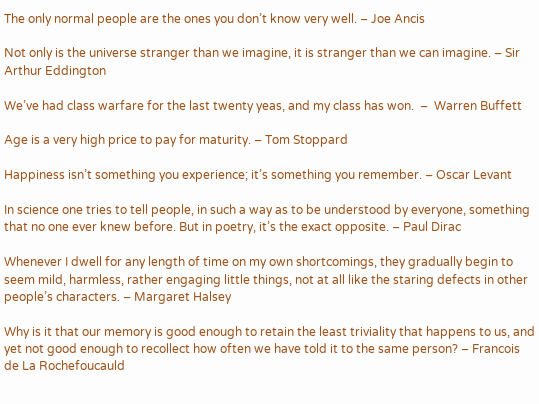The only normal people are the ones you don’t know very well. – Joe Ancis

Not only is the universe stranger than we imagine, it is stranger than we can imagine. – Sir Arthur Eddington

We’ve had class warfare for the last twenty yeas, and my class has won.  –  Warren Buffett

Age is a very high price to pay for maturity. – Tom Stoppard

Happiness isn’t something you experience; it’s something you remember. – Oscar Levant

In science one tries to tell people, in such a way as to be understood by everyone, something that no one ever knew before. But in poetry, it’s the exact opposite. – Paul Dirac

Whenever I dwell for any length of time on my own shortcomings, they gradually begin to seem mild, harmless, rather engaging little things, not at all like the staring defects in other people’s characters. – Margaret Halsey

Why is it that our memory is good enough to retain the least triviality that happens to us, and yet not good enough to recollect how often we have told it to the same person? – Francois de La Rochefoucauld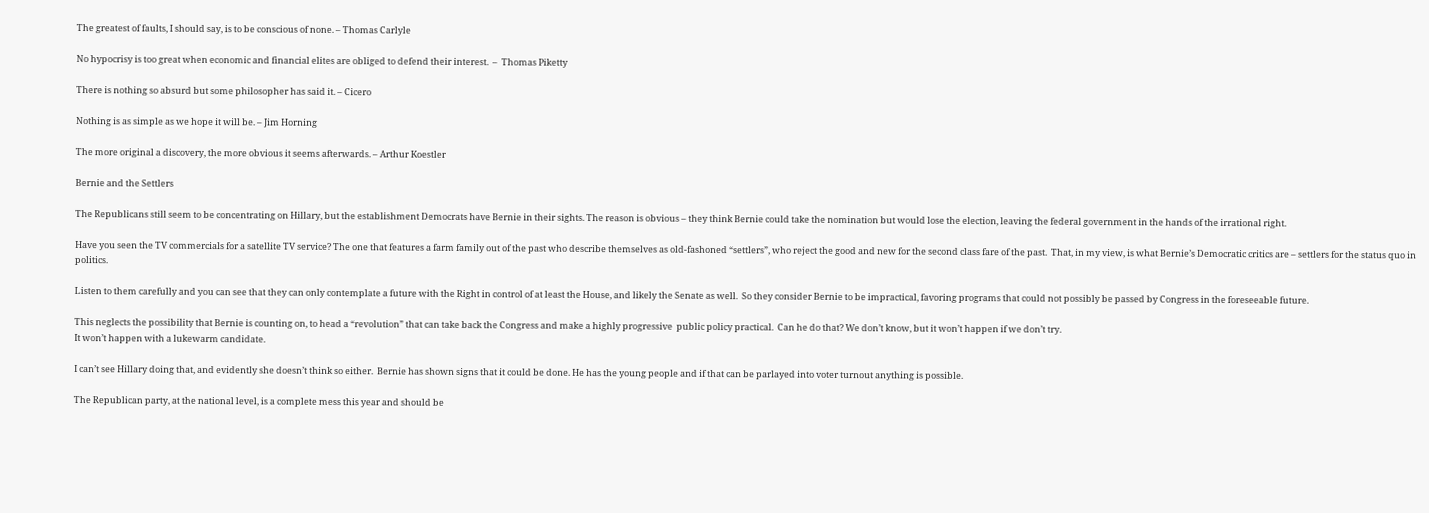The greatest of faults, I should say, is to be conscious of none. – Thomas Carlyle

No hypocrisy is too great when economic and financial elites are obliged to defend their interest.  –  Thomas Piketty

There is nothing so absurd but some philosopher has said it. – Cicero

Nothing is as simple as we hope it will be. – Jim Horning

The more original a discovery, the more obvious it seems afterwards. – Arthur Koestler

Bernie and the Settlers

The Republicans still seem to be concentrating on Hillary, but the establishment Democrats have Bernie in their sights. The reason is obvious – they think Bernie could take the nomination but would lose the election, leaving the federal government in the hands of the irrational right.

Have you seen the TV commercials for a satellite TV service? The one that features a farm family out of the past who describe themselves as old-fashoned “settlers”, who reject the good and new for the second class fare of the past.  That, in my view, is what Bernie’s Democratic critics are – settlers for the status quo in politics.

Listen to them carefully and you can see that they can only contemplate a future with the Right in control of at least the House, and likely the Senate as well.  So they consider Bernie to be impractical, favoring programs that could not possibly be passed by Congress in the foreseeable future.

This neglects the possibility that Bernie is counting on, to head a “revolution” that can take back the Congress and make a highly progressive  public policy practical.  Can he do that? We don’t know, but it won’t happen if we don’t try.
It won’t happen with a lukewarm candidate.

I can’t see Hillary doing that, and evidently she doesn’t think so either.  Bernie has shown signs that it could be done. He has the young people and if that can be parlayed into voter turnout anything is possible.

The Republican party, at the national level, is a complete mess this year and should be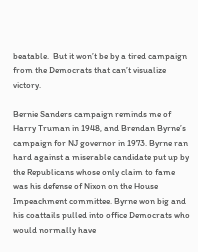beatable.  But it won’t be by a tired campaign from the Democrats that can’t visualize victory.

Bernie Sanders campaign reminds me of Harry Truman in 1948, and Brendan Byrne’s campaign for NJ governor in 1973. Byrne ran hard against a miserable candidate put up by the Republicans whose only claim to fame was his defense of Nixon on the House Impeachment committee. Byrne won big and his coattails pulled into office Democrats who would normally have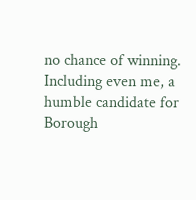no chance of winning.  Including even me, a humble candidate for Borough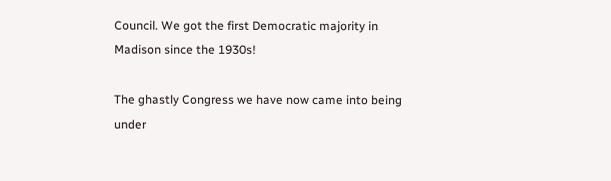Council. We got the first Democratic majority in Madison since the 1930s!

The ghastly Congress we have now came into being under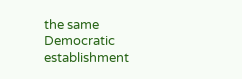the same Democratic establishment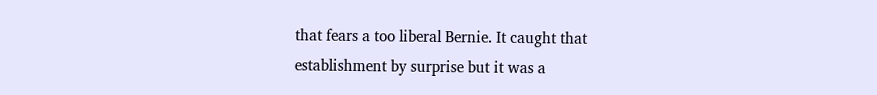that fears a too liberal Bernie. It caught that establishment by surprise but it was a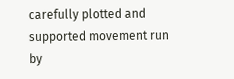carefully plotted and supported movement run by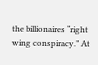the billionaires “right wing conspiracy.” At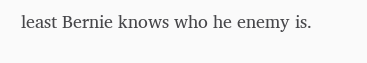least Bernie knows who he enemy is.